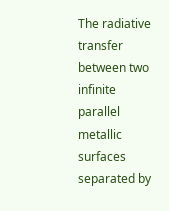The radiative transfer between two infinite parallel metallic surfaces separated by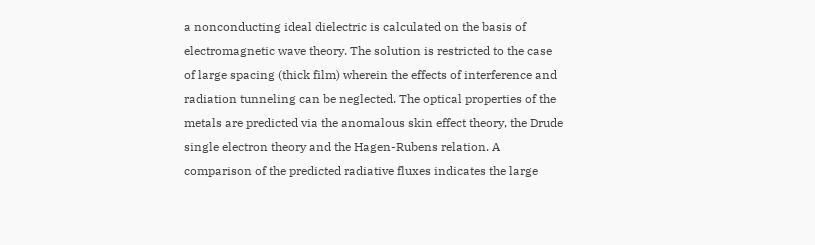a nonconducting ideal dielectric is calculated on the basis of electromagnetic wave theory. The solution is restricted to the case of large spacing (thick film) wherein the effects of interference and radiation tunneling can be neglected. The optical properties of the metals are predicted via the anomalous skin effect theory, the Drude single electron theory and the Hagen-Rubens relation. A comparison of the predicted radiative fluxes indicates the large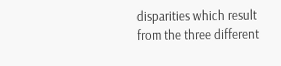disparities which result from the three different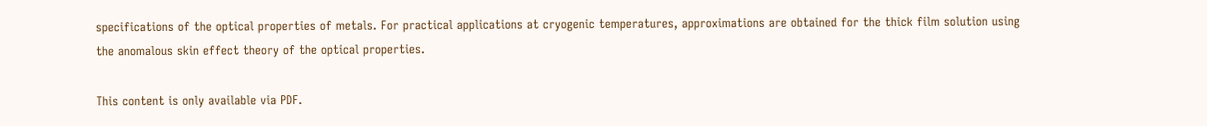specifications of the optical properties of metals. For practical applications at cryogenic temperatures, approximations are obtained for the thick film solution using the anomalous skin effect theory of the optical properties.

This content is only available via PDF.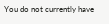You do not currently have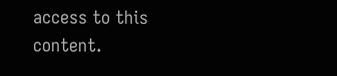access to this content.